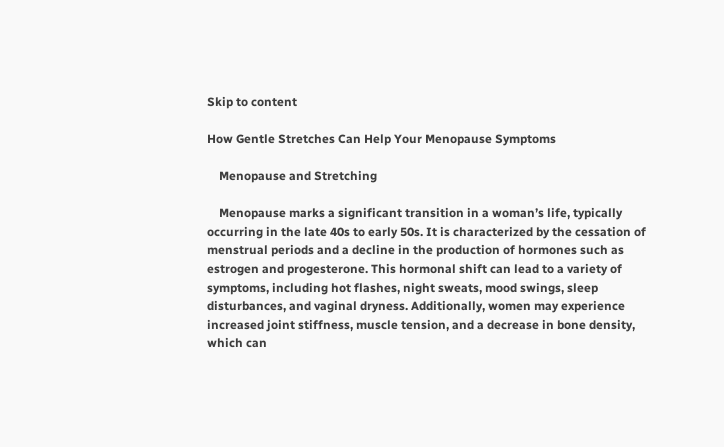Skip to content

How Gentle Stretches Can Help Your Menopause Symptoms

    Menopause and Stretching

    Menopause marks a significant transition in a woman’s life, typically occurring in the late 40s to early 50s. It is characterized by the cessation of menstrual periods and a decline in the production of hormones such as estrogen and progesterone. This hormonal shift can lead to a variety of symptoms, including hot flashes, night sweats, mood swings, sleep disturbances, and vaginal dryness. Additionally, women may experience increased joint stiffness, muscle tension, and a decrease in bone density, which can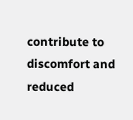contribute to discomfort and reduced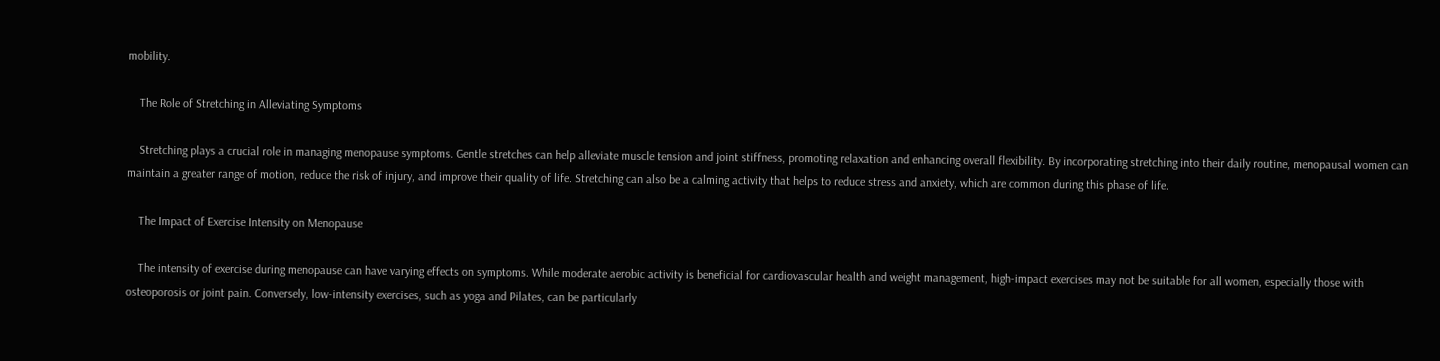mobility.

    The Role of Stretching in Alleviating Symptoms

    Stretching plays a crucial role in managing menopause symptoms. Gentle stretches can help alleviate muscle tension and joint stiffness, promoting relaxation and enhancing overall flexibility. By incorporating stretching into their daily routine, menopausal women can maintain a greater range of motion, reduce the risk of injury, and improve their quality of life. Stretching can also be a calming activity that helps to reduce stress and anxiety, which are common during this phase of life.

    The Impact of Exercise Intensity on Menopause

    The intensity of exercise during menopause can have varying effects on symptoms. While moderate aerobic activity is beneficial for cardiovascular health and weight management, high-impact exercises may not be suitable for all women, especially those with osteoporosis or joint pain. Conversely, low-intensity exercises, such as yoga and Pilates, can be particularly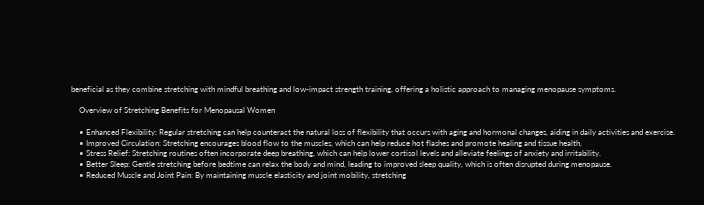beneficial as they combine stretching with mindful breathing and low-impact strength training, offering a holistic approach to managing menopause symptoms.

    Overview of Stretching Benefits for Menopausal Women

    • Enhanced Flexibility: Regular stretching can help counteract the natural loss of flexibility that occurs with aging and hormonal changes, aiding in daily activities and exercise.
    • Improved Circulation: Stretching encourages blood flow to the muscles, which can help reduce hot flashes and promote healing and tissue health.
    • Stress Relief: Stretching routines often incorporate deep breathing, which can help lower cortisol levels and alleviate feelings of anxiety and irritability.
    • Better Sleep: Gentle stretching before bedtime can relax the body and mind, leading to improved sleep quality, which is often disrupted during menopause.
    • Reduced Muscle and Joint Pain: By maintaining muscle elasticity and joint mobility, stretching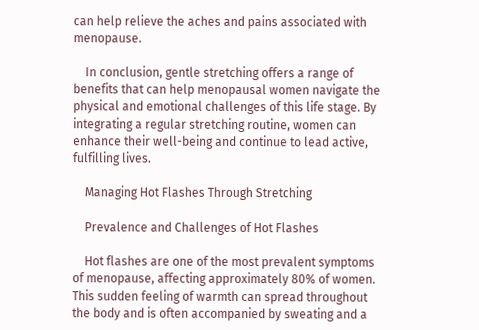can help relieve the aches and pains associated with menopause.

    In conclusion, gentle stretching offers a range of benefits that can help menopausal women navigate the physical and emotional challenges of this life stage. By integrating a regular stretching routine, women can enhance their well-being and continue to lead active, fulfilling lives.

    Managing Hot Flashes Through Stretching

    Prevalence and Challenges of Hot Flashes

    Hot flashes are one of the most prevalent symptoms of menopause, affecting approximately 80% of women. This sudden feeling of warmth can spread throughout the body and is often accompanied by sweating and a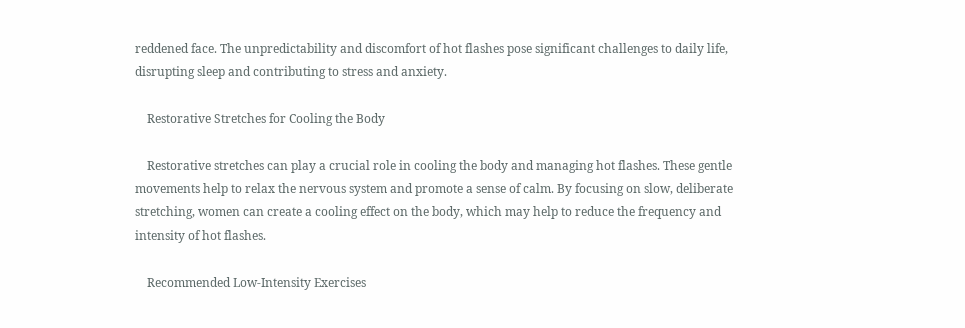reddened face. The unpredictability and discomfort of hot flashes pose significant challenges to daily life, disrupting sleep and contributing to stress and anxiety.

    Restorative Stretches for Cooling the Body

    Restorative stretches can play a crucial role in cooling the body and managing hot flashes. These gentle movements help to relax the nervous system and promote a sense of calm. By focusing on slow, deliberate stretching, women can create a cooling effect on the body, which may help to reduce the frequency and intensity of hot flashes.

    Recommended Low-Intensity Exercises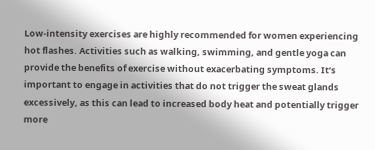Low-intensity exercises are highly recommended for women experiencing hot flashes. Activities such as walking, swimming, and gentle yoga can provide the benefits of exercise without exacerbating symptoms. It’s important to engage in activities that do not trigger the sweat glands excessively, as this can lead to increased body heat and potentially trigger more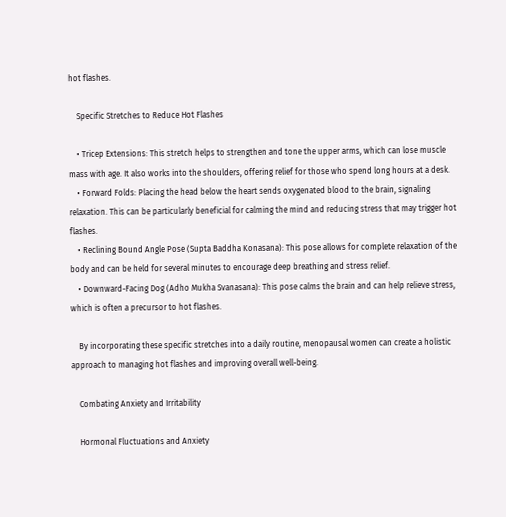hot flashes.

    Specific Stretches to Reduce Hot Flashes

    • Tricep Extensions: This stretch helps to strengthen and tone the upper arms, which can lose muscle mass with age. It also works into the shoulders, offering relief for those who spend long hours at a desk.
    • Forward Folds: Placing the head below the heart sends oxygenated blood to the brain, signaling relaxation. This can be particularly beneficial for calming the mind and reducing stress that may trigger hot flashes.
    • Reclining Bound Angle Pose (Supta Baddha Konasana): This pose allows for complete relaxation of the body and can be held for several minutes to encourage deep breathing and stress relief.
    • Downward-Facing Dog (Adho Mukha Svanasana): This pose calms the brain and can help relieve stress, which is often a precursor to hot flashes.

    By incorporating these specific stretches into a daily routine, menopausal women can create a holistic approach to managing hot flashes and improving overall well-being.

    Combating Anxiety and Irritability

    Hormonal Fluctuations and Anxiety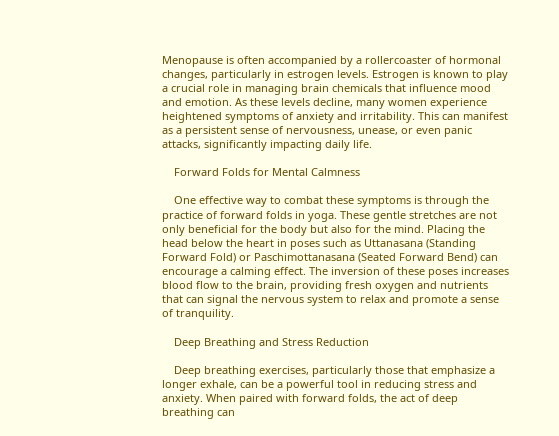Menopause is often accompanied by a rollercoaster of hormonal changes, particularly in estrogen levels. Estrogen is known to play a crucial role in managing brain chemicals that influence mood and emotion. As these levels decline, many women experience heightened symptoms of anxiety and irritability. This can manifest as a persistent sense of nervousness, unease, or even panic attacks, significantly impacting daily life.

    Forward Folds for Mental Calmness

    One effective way to combat these symptoms is through the practice of forward folds in yoga. These gentle stretches are not only beneficial for the body but also for the mind. Placing the head below the heart in poses such as Uttanasana (Standing Forward Fold) or Paschimottanasana (Seated Forward Bend) can encourage a calming effect. The inversion of these poses increases blood flow to the brain, providing fresh oxygen and nutrients that can signal the nervous system to relax and promote a sense of tranquility.

    Deep Breathing and Stress Reduction

    Deep breathing exercises, particularly those that emphasize a longer exhale, can be a powerful tool in reducing stress and anxiety. When paired with forward folds, the act of deep breathing can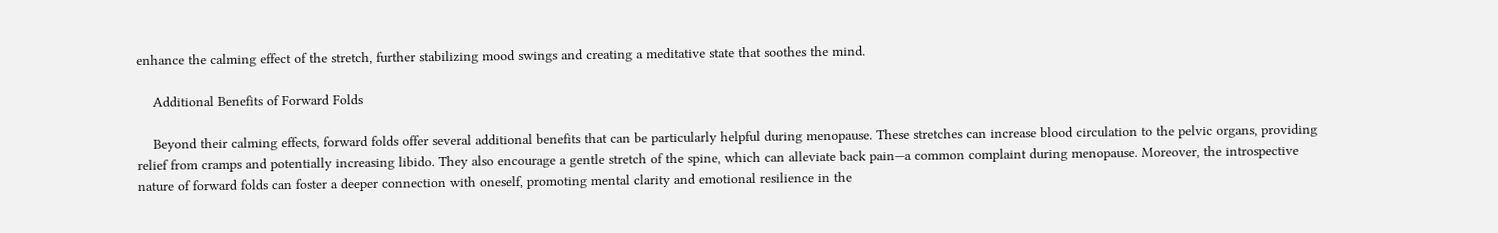enhance the calming effect of the stretch, further stabilizing mood swings and creating a meditative state that soothes the mind.

    Additional Benefits of Forward Folds

    Beyond their calming effects, forward folds offer several additional benefits that can be particularly helpful during menopause. These stretches can increase blood circulation to the pelvic organs, providing relief from cramps and potentially increasing libido. They also encourage a gentle stretch of the spine, which can alleviate back pain—a common complaint during menopause. Moreover, the introspective nature of forward folds can foster a deeper connection with oneself, promoting mental clarity and emotional resilience in the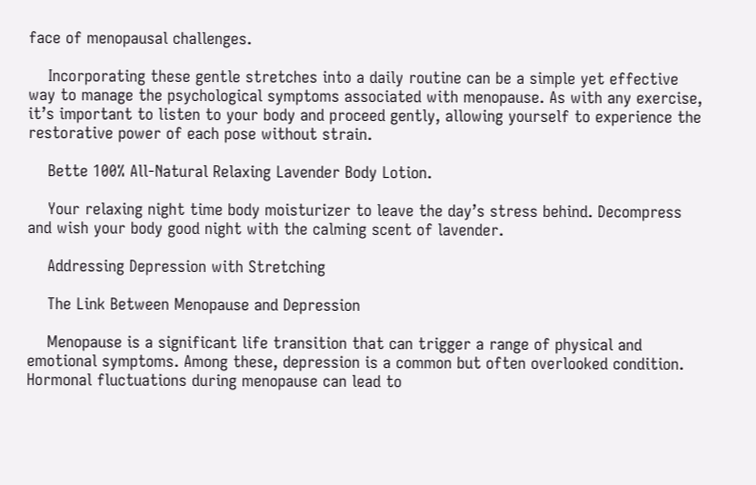face of menopausal challenges.

    Incorporating these gentle stretches into a daily routine can be a simple yet effective way to manage the psychological symptoms associated with menopause. As with any exercise, it’s important to listen to your body and proceed gently, allowing yourself to experience the restorative power of each pose without strain.

    Bette 100% All-Natural Relaxing Lavender Body Lotion.

    Your relaxing night time body moisturizer to leave the day’s stress behind. Decompress and wish your body good night with the calming scent of lavender.

    Addressing Depression with Stretching

    The Link Between Menopause and Depression

    Menopause is a significant life transition that can trigger a range of physical and emotional symptoms. Among these, depression is a common but often overlooked condition. Hormonal fluctuations during menopause can lead to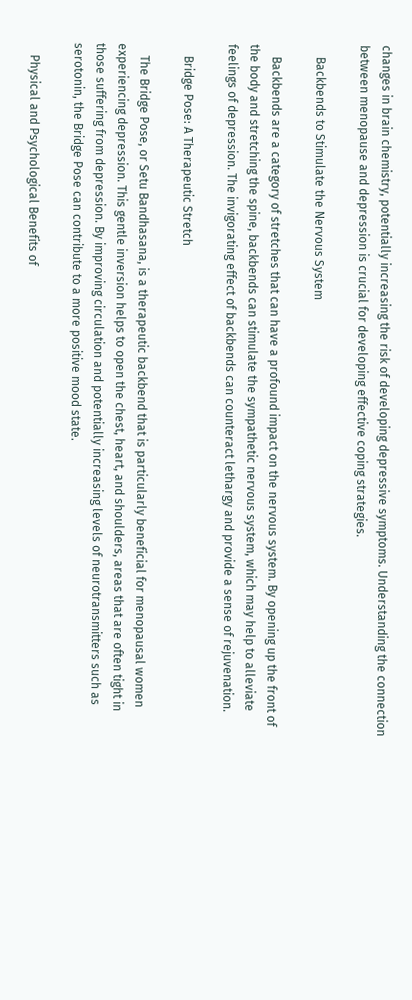changes in brain chemistry, potentially increasing the risk of developing depressive symptoms. Understanding the connection between menopause and depression is crucial for developing effective coping strategies.

    Backbends to Stimulate the Nervous System

    Backbends are a category of stretches that can have a profound impact on the nervous system. By opening up the front of the body and stretching the spine, backbends can stimulate the sympathetic nervous system, which may help to alleviate feelings of depression. The invigorating effect of backbends can counteract lethargy and provide a sense of rejuvenation.

    Bridge Pose: A Therapeutic Stretch

    The Bridge Pose, or Setu Bandhasana, is a therapeutic backbend that is particularly beneficial for menopausal women experiencing depression. This gentle inversion helps to open the chest, heart, and shoulders, areas that are often tight in those suffering from depression. By improving circulation and potentially increasing levels of neurotransmitters such as serotonin, the Bridge Pose can contribute to a more positive mood state.

    Physical and Psychological Benefits of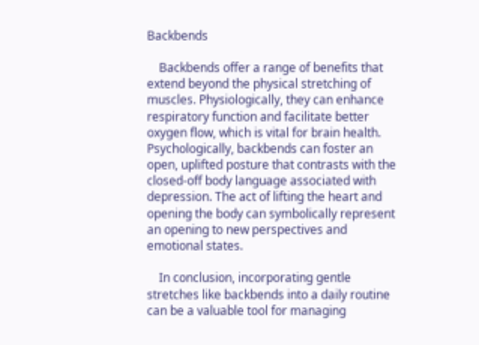Backbends

    Backbends offer a range of benefits that extend beyond the physical stretching of muscles. Physiologically, they can enhance respiratory function and facilitate better oxygen flow, which is vital for brain health. Psychologically, backbends can foster an open, uplifted posture that contrasts with the closed-off body language associated with depression. The act of lifting the heart and opening the body can symbolically represent an opening to new perspectives and emotional states.

    In conclusion, incorporating gentle stretches like backbends into a daily routine can be a valuable tool for managing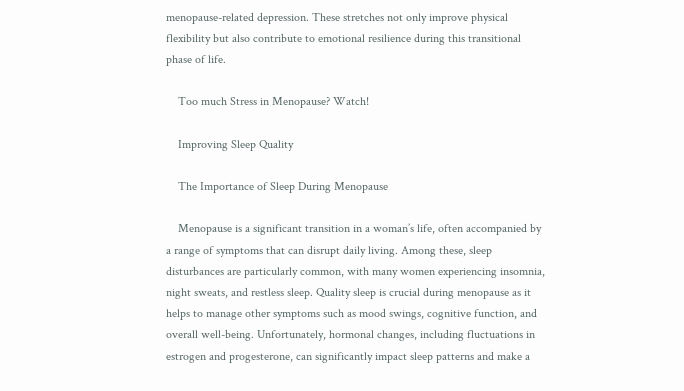menopause-related depression. These stretches not only improve physical flexibility but also contribute to emotional resilience during this transitional phase of life.

    Too much Stress in Menopause? Watch!

    Improving Sleep Quality

    The Importance of Sleep During Menopause

    Menopause is a significant transition in a woman’s life, often accompanied by a range of symptoms that can disrupt daily living. Among these, sleep disturbances are particularly common, with many women experiencing insomnia, night sweats, and restless sleep. Quality sleep is crucial during menopause as it helps to manage other symptoms such as mood swings, cognitive function, and overall well-being. Unfortunately, hormonal changes, including fluctuations in estrogen and progesterone, can significantly impact sleep patterns and make a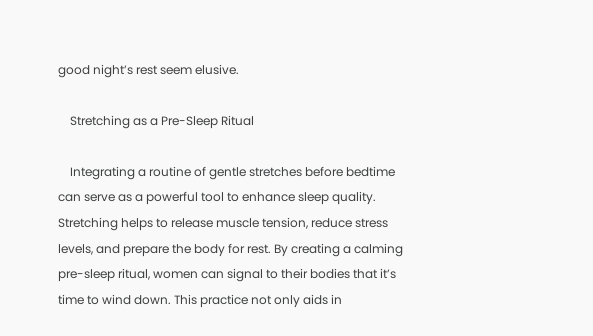good night’s rest seem elusive.

    Stretching as a Pre-Sleep Ritual

    Integrating a routine of gentle stretches before bedtime can serve as a powerful tool to enhance sleep quality. Stretching helps to release muscle tension, reduce stress levels, and prepare the body for rest. By creating a calming pre-sleep ritual, women can signal to their bodies that it’s time to wind down. This practice not only aids in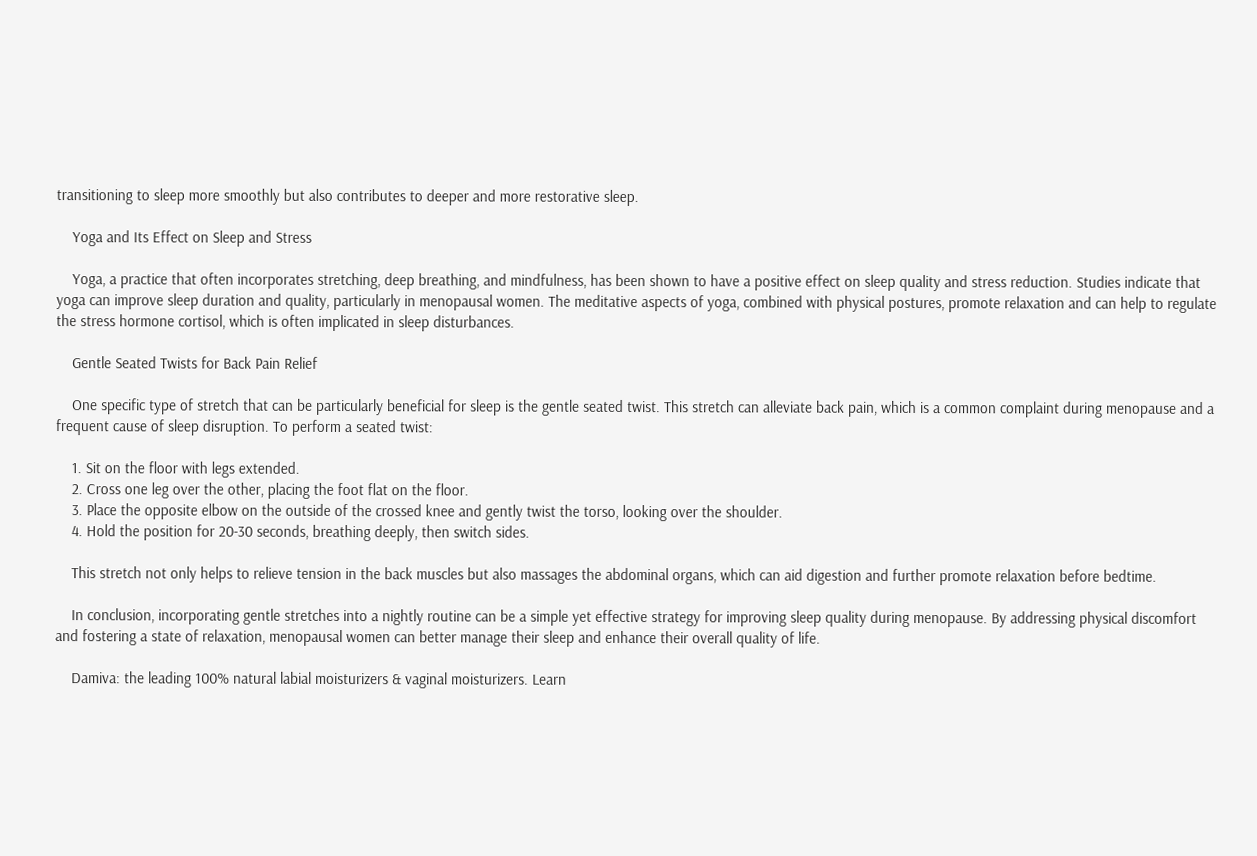transitioning to sleep more smoothly but also contributes to deeper and more restorative sleep.

    Yoga and Its Effect on Sleep and Stress

    Yoga, a practice that often incorporates stretching, deep breathing, and mindfulness, has been shown to have a positive effect on sleep quality and stress reduction. Studies indicate that yoga can improve sleep duration and quality, particularly in menopausal women. The meditative aspects of yoga, combined with physical postures, promote relaxation and can help to regulate the stress hormone cortisol, which is often implicated in sleep disturbances.

    Gentle Seated Twists for Back Pain Relief

    One specific type of stretch that can be particularly beneficial for sleep is the gentle seated twist. This stretch can alleviate back pain, which is a common complaint during menopause and a frequent cause of sleep disruption. To perform a seated twist:

    1. Sit on the floor with legs extended.
    2. Cross one leg over the other, placing the foot flat on the floor.
    3. Place the opposite elbow on the outside of the crossed knee and gently twist the torso, looking over the shoulder.
    4. Hold the position for 20-30 seconds, breathing deeply, then switch sides.

    This stretch not only helps to relieve tension in the back muscles but also massages the abdominal organs, which can aid digestion and further promote relaxation before bedtime.

    In conclusion, incorporating gentle stretches into a nightly routine can be a simple yet effective strategy for improving sleep quality during menopause. By addressing physical discomfort and fostering a state of relaxation, menopausal women can better manage their sleep and enhance their overall quality of life.

    Damiva: the leading 100% natural labial moisturizers & vaginal moisturizers. Learn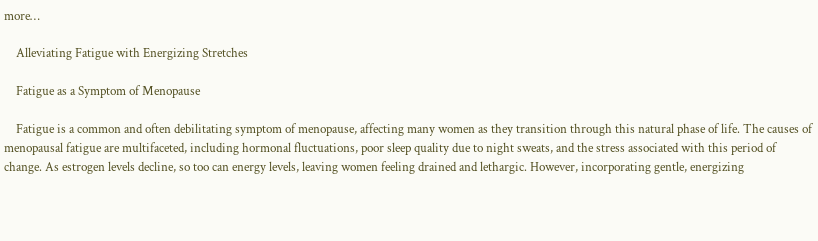more…

    Alleviating Fatigue with Energizing Stretches

    Fatigue as a Symptom of Menopause

    Fatigue is a common and often debilitating symptom of menopause, affecting many women as they transition through this natural phase of life. The causes of menopausal fatigue are multifaceted, including hormonal fluctuations, poor sleep quality due to night sweats, and the stress associated with this period of change. As estrogen levels decline, so too can energy levels, leaving women feeling drained and lethargic. However, incorporating gentle, energizing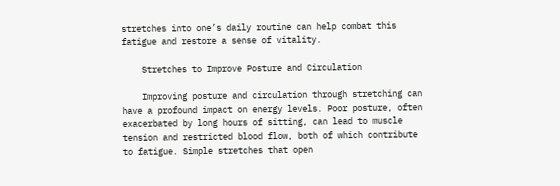stretches into one’s daily routine can help combat this fatigue and restore a sense of vitality.

    Stretches to Improve Posture and Circulation

    Improving posture and circulation through stretching can have a profound impact on energy levels. Poor posture, often exacerbated by long hours of sitting, can lead to muscle tension and restricted blood flow, both of which contribute to fatigue. Simple stretches that open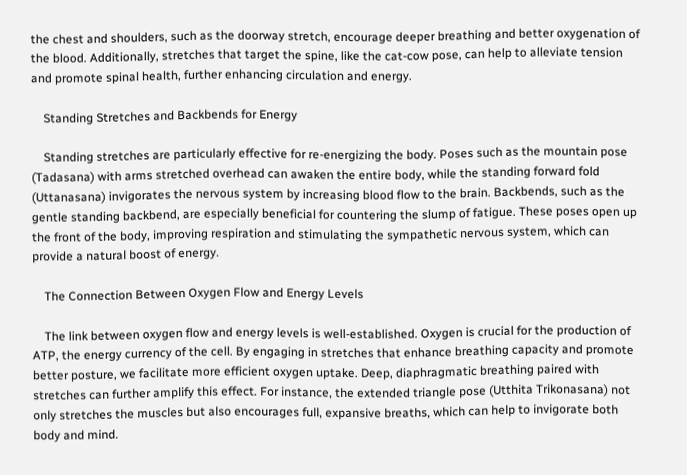the chest and shoulders, such as the doorway stretch, encourage deeper breathing and better oxygenation of the blood. Additionally, stretches that target the spine, like the cat-cow pose, can help to alleviate tension and promote spinal health, further enhancing circulation and energy.

    Standing Stretches and Backbends for Energy

    Standing stretches are particularly effective for re-energizing the body. Poses such as the mountain pose (Tadasana) with arms stretched overhead can awaken the entire body, while the standing forward fold (Uttanasana) invigorates the nervous system by increasing blood flow to the brain. Backbends, such as the gentle standing backbend, are especially beneficial for countering the slump of fatigue. These poses open up the front of the body, improving respiration and stimulating the sympathetic nervous system, which can provide a natural boost of energy.

    The Connection Between Oxygen Flow and Energy Levels

    The link between oxygen flow and energy levels is well-established. Oxygen is crucial for the production of ATP, the energy currency of the cell. By engaging in stretches that enhance breathing capacity and promote better posture, we facilitate more efficient oxygen uptake. Deep, diaphragmatic breathing paired with stretches can further amplify this effect. For instance, the extended triangle pose (Utthita Trikonasana) not only stretches the muscles but also encourages full, expansive breaths, which can help to invigorate both body and mind.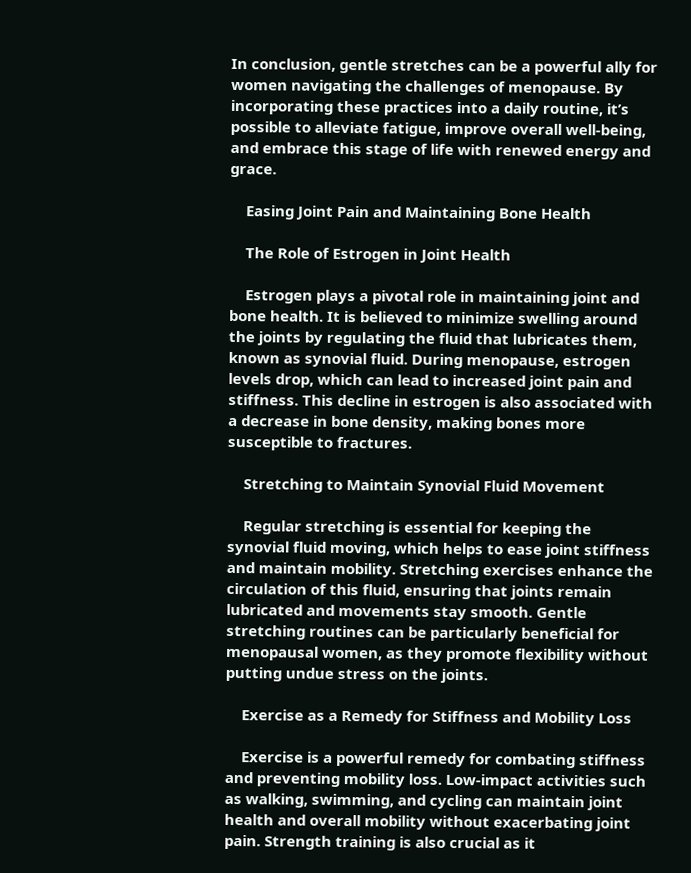In conclusion, gentle stretches can be a powerful ally for women navigating the challenges of menopause. By incorporating these practices into a daily routine, it’s possible to alleviate fatigue, improve overall well-being, and embrace this stage of life with renewed energy and grace.

    Easing Joint Pain and Maintaining Bone Health

    The Role of Estrogen in Joint Health

    Estrogen plays a pivotal role in maintaining joint and bone health. It is believed to minimize swelling around the joints by regulating the fluid that lubricates them, known as synovial fluid. During menopause, estrogen levels drop, which can lead to increased joint pain and stiffness. This decline in estrogen is also associated with a decrease in bone density, making bones more susceptible to fractures.

    Stretching to Maintain Synovial Fluid Movement

    Regular stretching is essential for keeping the synovial fluid moving, which helps to ease joint stiffness and maintain mobility. Stretching exercises enhance the circulation of this fluid, ensuring that joints remain lubricated and movements stay smooth. Gentle stretching routines can be particularly beneficial for menopausal women, as they promote flexibility without putting undue stress on the joints.

    Exercise as a Remedy for Stiffness and Mobility Loss

    Exercise is a powerful remedy for combating stiffness and preventing mobility loss. Low-impact activities such as walking, swimming, and cycling can maintain joint health and overall mobility without exacerbating joint pain. Strength training is also crucial as it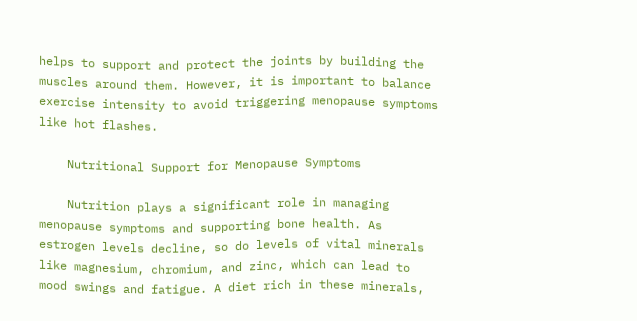helps to support and protect the joints by building the muscles around them. However, it is important to balance exercise intensity to avoid triggering menopause symptoms like hot flashes.

    Nutritional Support for Menopause Symptoms

    Nutrition plays a significant role in managing menopause symptoms and supporting bone health. As estrogen levels decline, so do levels of vital minerals like magnesium, chromium, and zinc, which can lead to mood swings and fatigue. A diet rich in these minerals,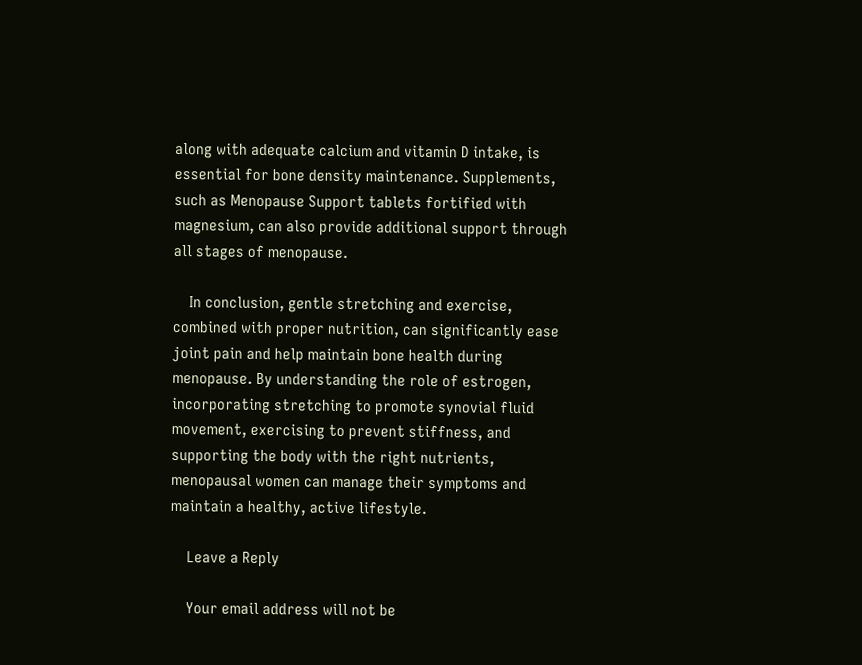along with adequate calcium and vitamin D intake, is essential for bone density maintenance. Supplements, such as Menopause Support tablets fortified with magnesium, can also provide additional support through all stages of menopause.

    In conclusion, gentle stretching and exercise, combined with proper nutrition, can significantly ease joint pain and help maintain bone health during menopause. By understanding the role of estrogen, incorporating stretching to promote synovial fluid movement, exercising to prevent stiffness, and supporting the body with the right nutrients, menopausal women can manage their symptoms and maintain a healthy, active lifestyle.

    Leave a Reply

    Your email address will not be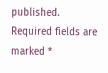published. Required fields are marked *